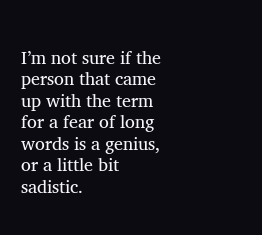I’m not sure if the person that came up with the term for a fear of long words is a genius, or a little bit sadistic.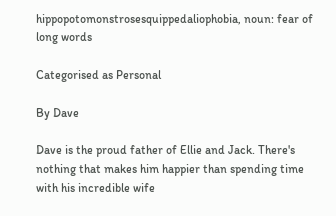hippopotomonstrosesquippedaliophobia, noun: fear of long words

Categorised as Personal

By Dave

Dave is the proud father of Ellie and Jack. There's nothing that makes him happier than spending time with his incredible wife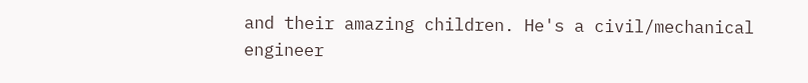and their amazing children. He's a civil/mechanical engineer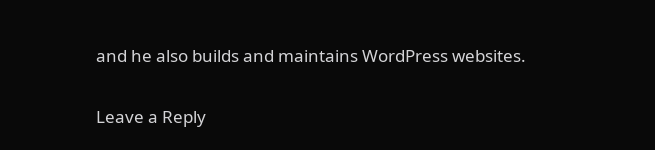and he also builds and maintains WordPress websites.

Leave a Reply